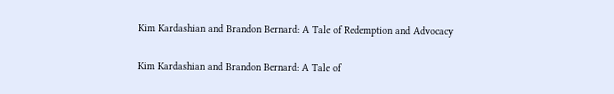Kim Kardashian and Brandon Bernard: A Tale of Redemption and Advocacy

Kim Kardashian and Brandon Bernard: A Tale of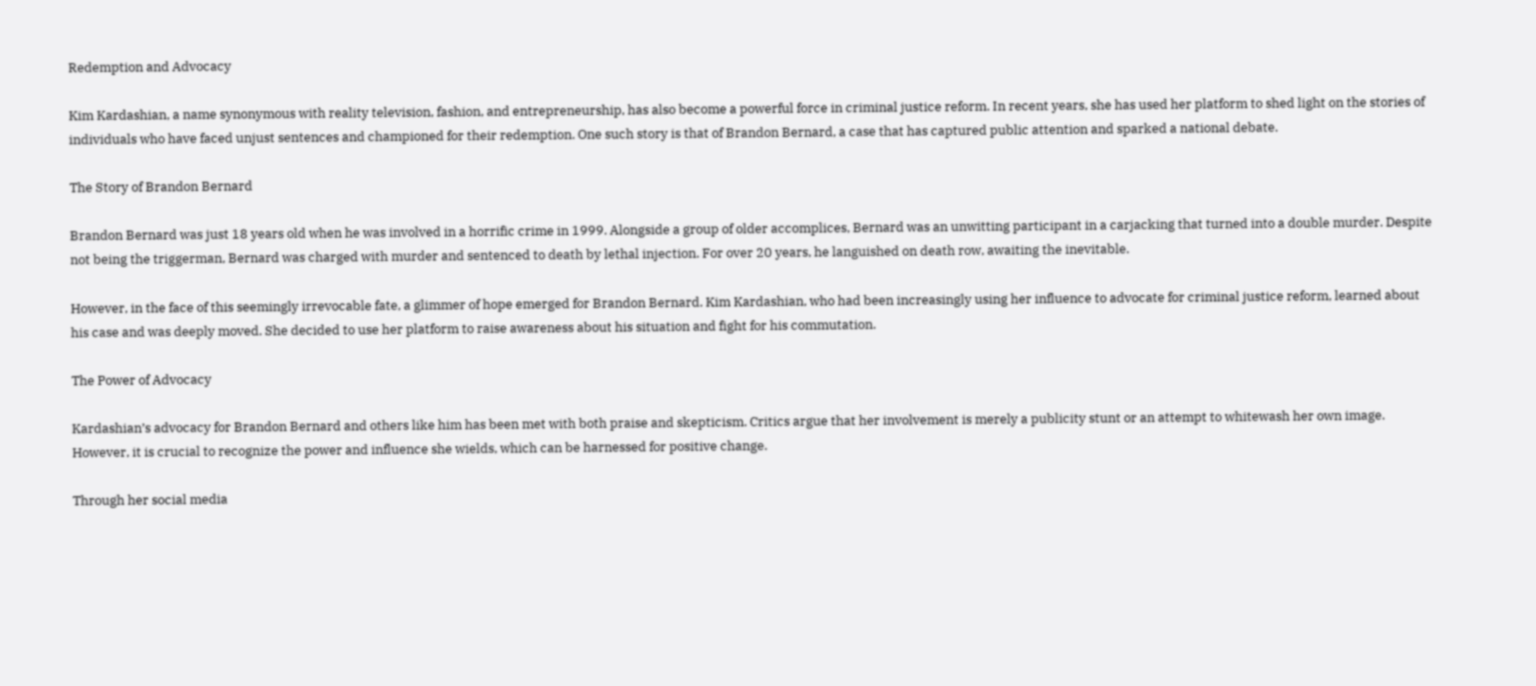Redemption and Advocacy

Kim Kardashian, a name synonymous with reality television, fashion, and entrepreneurship, has also become a powerful force in criminal justice reform. In recent years, she has used her platform to shed light on the stories of individuals who have faced unjust sentences and championed for their redemption. One such story is that of Brandon Bernard, a case that has captured public attention and sparked a national debate.

The Story of Brandon Bernard

Brandon Bernard was just 18 years old when he was involved in a horrific crime in 1999. Alongside a group of older accomplices, Bernard was an unwitting participant in a carjacking that turned into a double murder. Despite not being the triggerman, Bernard was charged with murder and sentenced to death by lethal injection. For over 20 years, he languished on death row, awaiting the inevitable.

However, in the face of this seemingly irrevocable fate, a glimmer of hope emerged for Brandon Bernard. Kim Kardashian, who had been increasingly using her influence to advocate for criminal justice reform, learned about his case and was deeply moved. She decided to use her platform to raise awareness about his situation and fight for his commutation.

The Power of Advocacy

Kardashian’s advocacy for Brandon Bernard and others like him has been met with both praise and skepticism. Critics argue that her involvement is merely a publicity stunt or an attempt to whitewash her own image. However, it is crucial to recognize the power and influence she wields, which can be harnessed for positive change.

Through her social media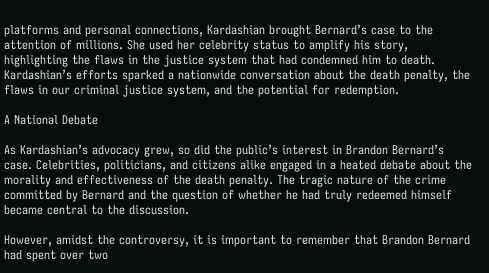platforms and personal connections, Kardashian brought Bernard’s case to the attention of millions. She used her celebrity status to amplify his story, highlighting the flaws in the justice system that had condemned him to death. Kardashian’s efforts sparked a nationwide conversation about the death penalty, the flaws in our criminal justice system, and the potential for redemption.

A National Debate

As Kardashian’s advocacy grew, so did the public’s interest in Brandon Bernard’s case. Celebrities, politicians, and citizens alike engaged in a heated debate about the morality and effectiveness of the death penalty. The tragic nature of the crime committed by Bernard and the question of whether he had truly redeemed himself became central to the discussion.

However, amidst the controversy, it is important to remember that Brandon Bernard had spent over two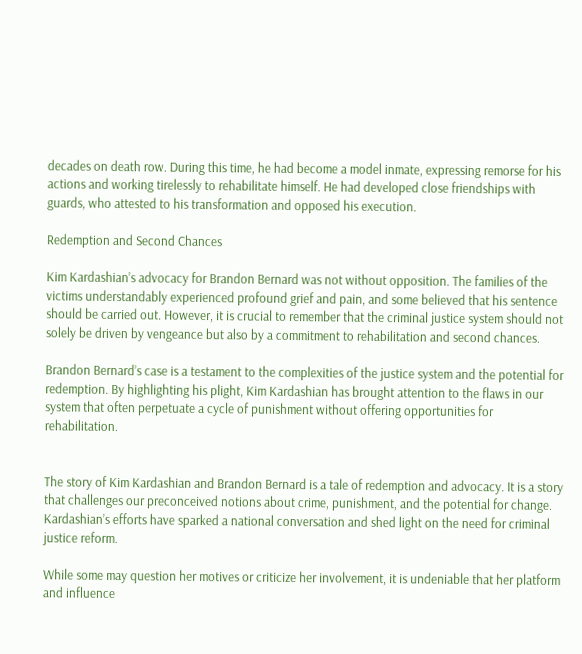decades on death row. During this time, he had become a model inmate, expressing remorse for his actions and working tirelessly to rehabilitate himself. He had developed close friendships with guards, who attested to his transformation and opposed his execution.

Redemption and Second Chances

Kim Kardashian’s advocacy for Brandon Bernard was not without opposition. The families of the victims understandably experienced profound grief and pain, and some believed that his sentence should be carried out. However, it is crucial to remember that the criminal justice system should not solely be driven by vengeance but also by a commitment to rehabilitation and second chances.

Brandon Bernard’s case is a testament to the complexities of the justice system and the potential for redemption. By highlighting his plight, Kim Kardashian has brought attention to the flaws in our system that often perpetuate a cycle of punishment without offering opportunities for rehabilitation.


The story of Kim Kardashian and Brandon Bernard is a tale of redemption and advocacy. It is a story that challenges our preconceived notions about crime, punishment, and the potential for change. Kardashian’s efforts have sparked a national conversation and shed light on the need for criminal justice reform.

While some may question her motives or criticize her involvement, it is undeniable that her platform and influence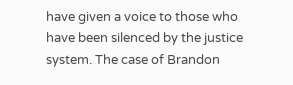have given a voice to those who have been silenced by the justice system. The case of Brandon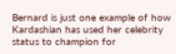Bernard is just one example of how Kardashian has used her celebrity status to champion for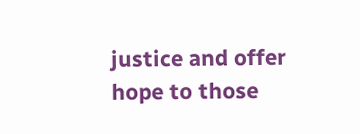justice and offer hope to those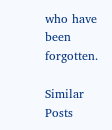who have been forgotten.

Similar Posts